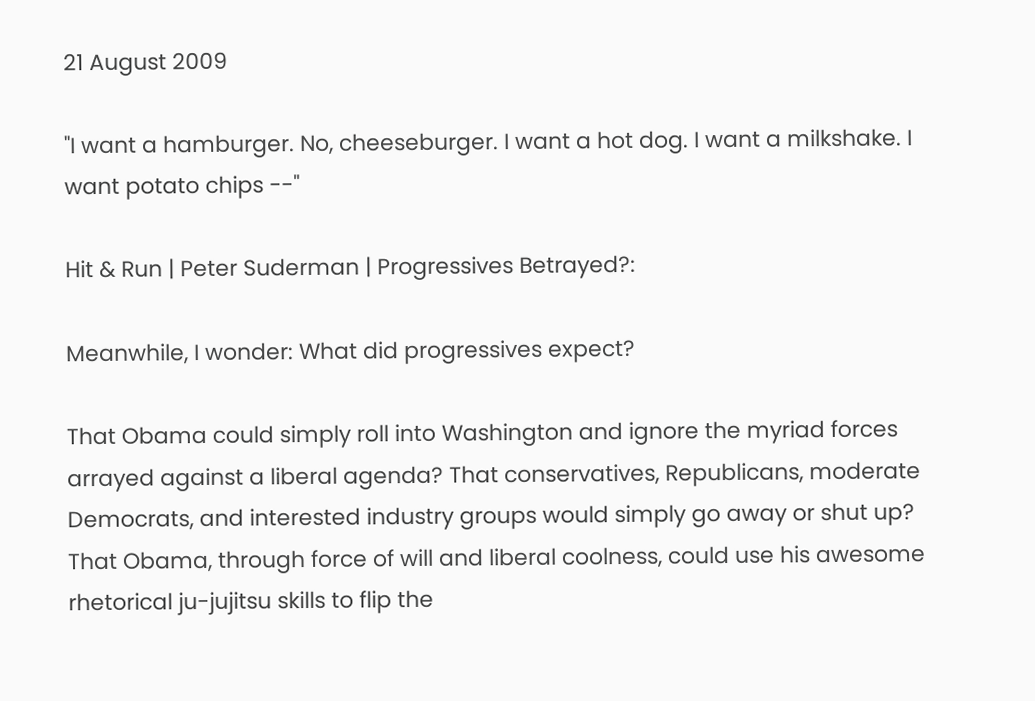21 August 2009

"I want a hamburger. No, cheeseburger. I want a hot dog. I want a milkshake. I want potato chips --"

Hit & Run | Peter Suderman | Progressives Betrayed?:

Meanwhile, I wonder: What did progressives expect?

That Obama could simply roll into Washington and ignore the myriad forces arrayed against a liberal agenda? That conservatives, Republicans, moderate Democrats, and interested industry groups would simply go away or shut up? That Obama, through force of will and liberal coolness, could use his awesome rhetorical ju-jujitsu skills to flip the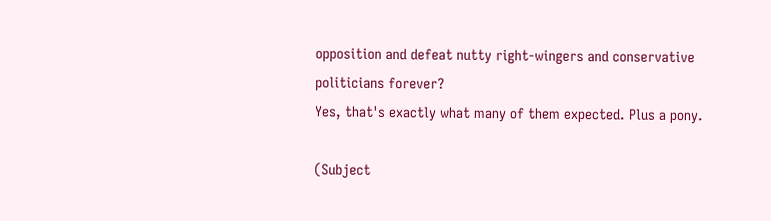opposition and defeat nutty right-wingers and conservative politicians forever?
Yes, that's exactly what many of them expected. Plus a pony.

(Subject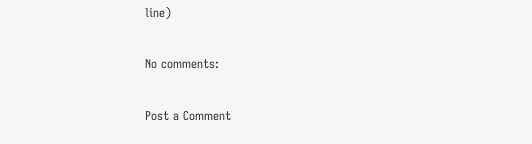line)

No comments:

Post a Comment